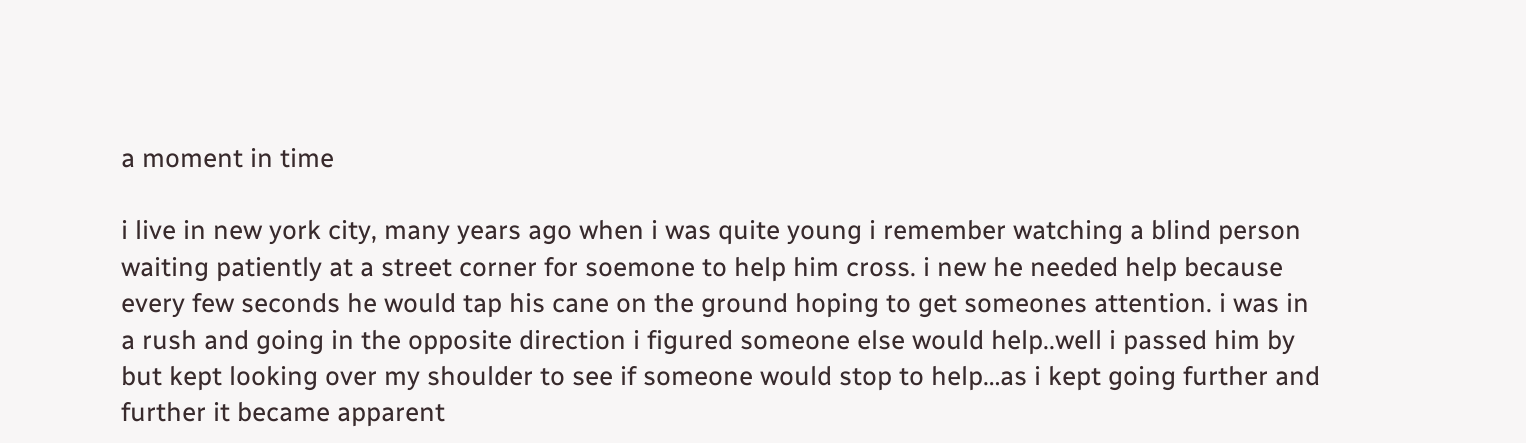a moment in time

i live in new york city, many years ago when i was quite young i remember watching a blind person waiting patiently at a street corner for soemone to help him cross. i new he needed help because every few seconds he would tap his cane on the ground hoping to get someones attention. i was in a rush and going in the opposite direction i figured someone else would help..well i passed him by but kept looking over my shoulder to see if someone would stop to help…as i kept going further and further it became apparent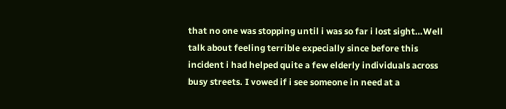that no one was stopping until i was so far i lost sight…Well talk about feeling terrible expecially since before this incident i had helped quite a few elderly individuals across busy streets. I vowed if i see someone in need at a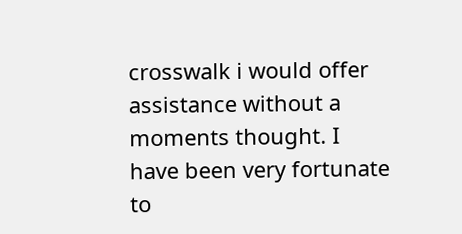crosswalk i would offer assistance without a moments thought. I have been very fortunate to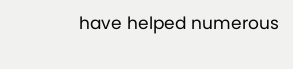have helped numerous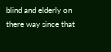blind and elderly on there way since that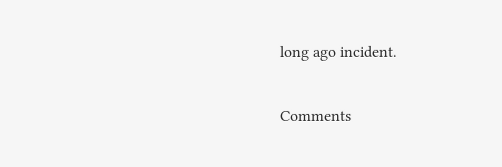long ago incident.

Comments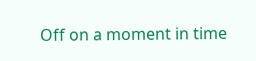Off on a moment in time